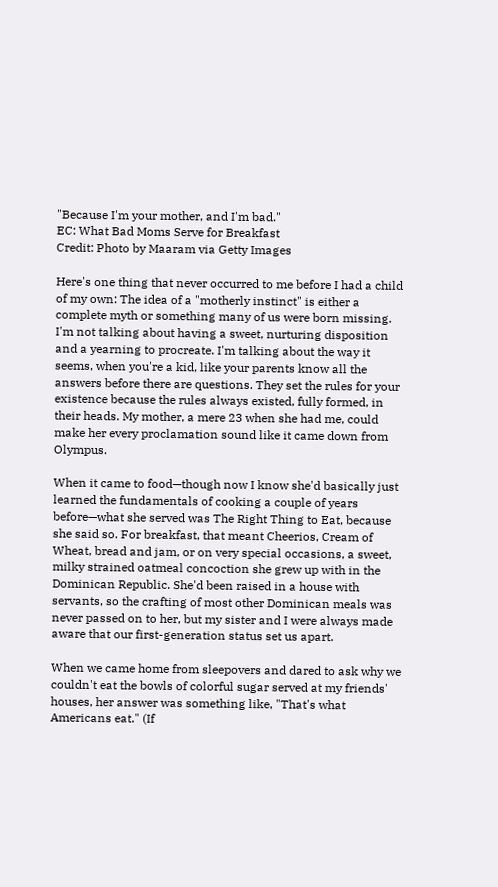"Because I'm your mother, and I'm bad."
EC: What Bad Moms Serve for Breakfast
Credit: Photo by Maaram via Getty Images

Here's one thing that never occurred to me before I had a child of my own: The idea of a "motherly instinct" is either a complete myth or something many of us were born missing. I'm not talking about having a sweet, nurturing disposition and a yearning to procreate. I'm talking about the way it seems, when you're a kid, like your parents know all the answers before there are questions. They set the rules for your existence because the rules always existed, fully formed, in their heads. My mother, a mere 23 when she had me, could make her every proclamation sound like it came down from Olympus.

When it came to food—though now I know she'd basically just learned the fundamentals of cooking a couple of years before—what she served was The Right Thing to Eat, because she said so. For breakfast, that meant Cheerios, Cream of Wheat, bread and jam, or on very special occasions, a sweet, milky strained oatmeal concoction she grew up with in the Dominican Republic. She'd been raised in a house with servants, so the crafting of most other Dominican meals was never passed on to her, but my sister and I were always made aware that our first-generation status set us apart.

When we came home from sleepovers and dared to ask why we couldn't eat the bowls of colorful sugar served at my friends' houses, her answer was something like, "That's what Americans eat." (If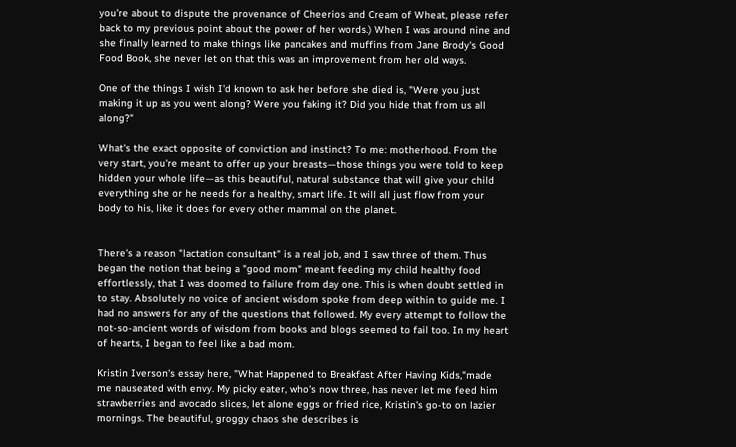you're about to dispute the provenance of Cheerios and Cream of Wheat, please refer back to my previous point about the power of her words.) When I was around nine and she finally learned to make things like pancakes and muffins from Jane Brody's Good Food Book, she never let on that this was an improvement from her old ways.

One of the things I wish I'd known to ask her before she died is, "Were you just making it up as you went along? Were you faking it? Did you hide that from us all along?"

What's the exact opposite of conviction and instinct? To me: motherhood. From the very start, you're meant to offer up your breasts—those things you were told to keep hidden your whole life—as this beautiful, natural substance that will give your child everything she or he needs for a healthy, smart life. It will all just flow from your body to his, like it does for every other mammal on the planet.


There's a reason "lactation consultant" is a real job, and I saw three of them. Thus began the notion that being a "good mom" meant feeding my child healthy food effortlessly, that I was doomed to failure from day one. This is when doubt settled in to stay. Absolutely no voice of ancient wisdom spoke from deep within to guide me. I had no answers for any of the questions that followed. My every attempt to follow the not-so-ancient words of wisdom from books and blogs seemed to fail too. In my heart of hearts, I began to feel like a bad mom.

Kristin Iverson's essay here, "What Happened to Breakfast After Having Kids,"made me nauseated with envy. My picky eater, who's now three, has never let me feed him strawberries and avocado slices, let alone eggs or fried rice, Kristin's go-to on lazier mornings. The beautiful, groggy chaos she describes is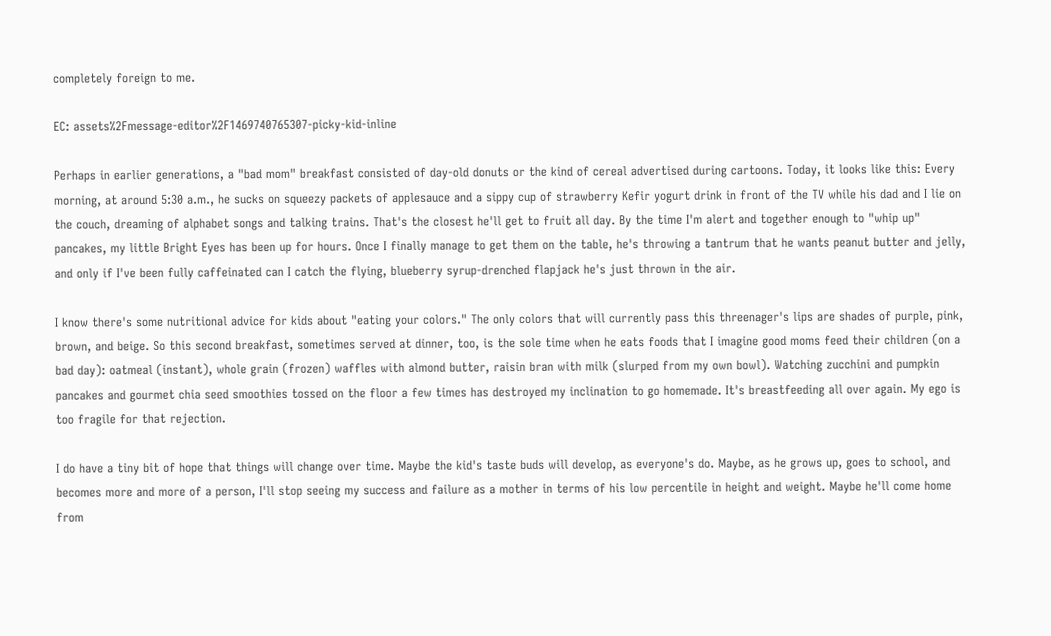completely foreign to me.

EC: assets%2Fmessage-editor%2F1469740765307-picky-kid-inline

Perhaps in earlier generations, a "bad mom" breakfast consisted of day-old donuts or the kind of cereal advertised during cartoons. Today, it looks like this: Every morning, at around 5:30 a.m., he sucks on squeezy packets of applesauce and a sippy cup of strawberry Kefir yogurt drink in front of the TV while his dad and I lie on the couch, dreaming of alphabet songs and talking trains. That's the closest he'll get to fruit all day. By the time I'm alert and together enough to "whip up" pancakes, my little Bright Eyes has been up for hours. Once I finally manage to get them on the table, he's throwing a tantrum that he wants peanut butter and jelly, and only if I've been fully caffeinated can I catch the flying, blueberry syrup-drenched flapjack he's just thrown in the air.

I know there's some nutritional advice for kids about "eating your colors." The only colors that will currently pass this threenager's lips are shades of purple, pink, brown, and beige. So this second breakfast, sometimes served at dinner, too, is the sole time when he eats foods that I imagine good moms feed their children (on a bad day): oatmeal (instant), whole grain (frozen) waffles with almond butter, raisin bran with milk (slurped from my own bowl). Watching zucchini and pumpkin pancakes and gourmet chia seed smoothies tossed on the floor a few times has destroyed my inclination to go homemade. It's breastfeeding all over again. My ego is too fragile for that rejection.

I do have a tiny bit of hope that things will change over time. Maybe the kid's taste buds will develop, as everyone's do. Maybe, as he grows up, goes to school, and becomes more and more of a person, I'll stop seeing my success and failure as a mother in terms of his low percentile in height and weight. Maybe he'll come home from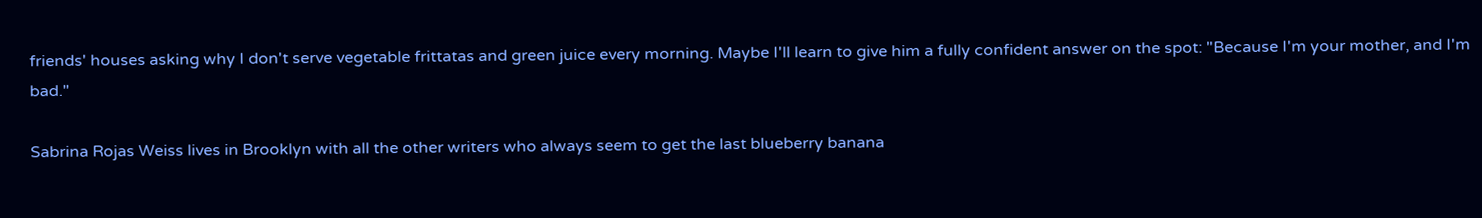friends' houses asking why I don't serve vegetable frittatas and green juice every morning. Maybe I'll learn to give him a fully confident answer on the spot: "Because I'm your mother, and I'm bad."

Sabrina Rojas Weiss lives in Brooklyn with all the other writers who always seem to get the last blueberry banana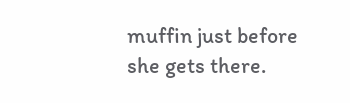muffin just before she gets there.